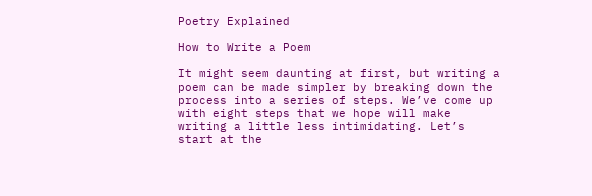Poetry Explained

How to Write a Poem

It might seem daunting at first, but writing a poem can be made simpler by breaking down the process into a series of steps. We’ve come up with eight steps that we hope will make writing a little less intimidating. Let’s start at the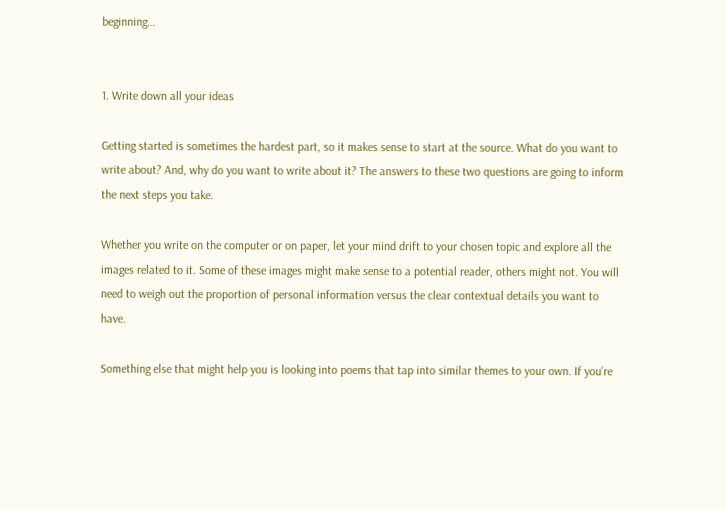beginning…


1. Write down all your ideas

Getting started is sometimes the hardest part, so it makes sense to start at the source. What do you want to write about? And, why do you want to write about it? The answers to these two questions are going to inform the next steps you take.

Whether you write on the computer or on paper, let your mind drift to your chosen topic and explore all the images related to it. Some of these images might make sense to a potential reader, others might not. You will need to weigh out the proportion of personal information versus the clear contextual details you want to have.

Something else that might help you is looking into poems that tap into similar themes to your own. If you’re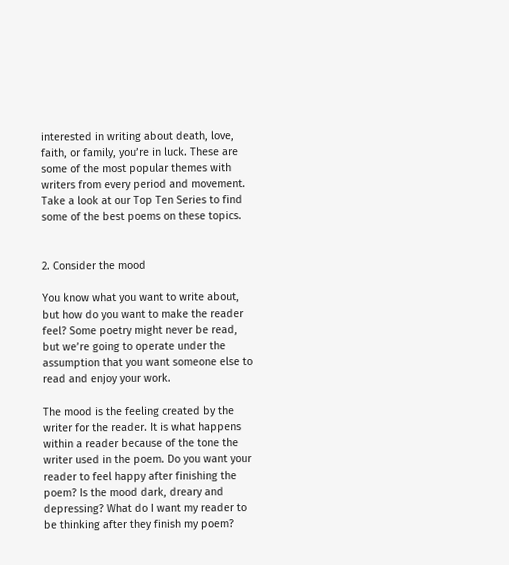interested in writing about death, love, faith, or family, you’re in luck. These are some of the most popular themes with writers from every period and movement. Take a look at our Top Ten Series to find some of the best poems on these topics.


2. Consider the mood

You know what you want to write about, but how do you want to make the reader feel? Some poetry might never be read, but we’re going to operate under the assumption that you want someone else to read and enjoy your work.

The mood is the feeling created by the writer for the reader. It is what happens within a reader because of the tone the writer used in the poem. Do you want your reader to feel happy after finishing the poem? Is the mood dark, dreary and depressing? What do I want my reader to be thinking after they finish my poem?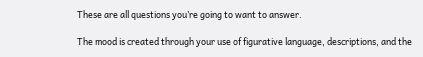These are all questions you’re going to want to answer.

The mood is created through your use of figurative language, descriptions, and the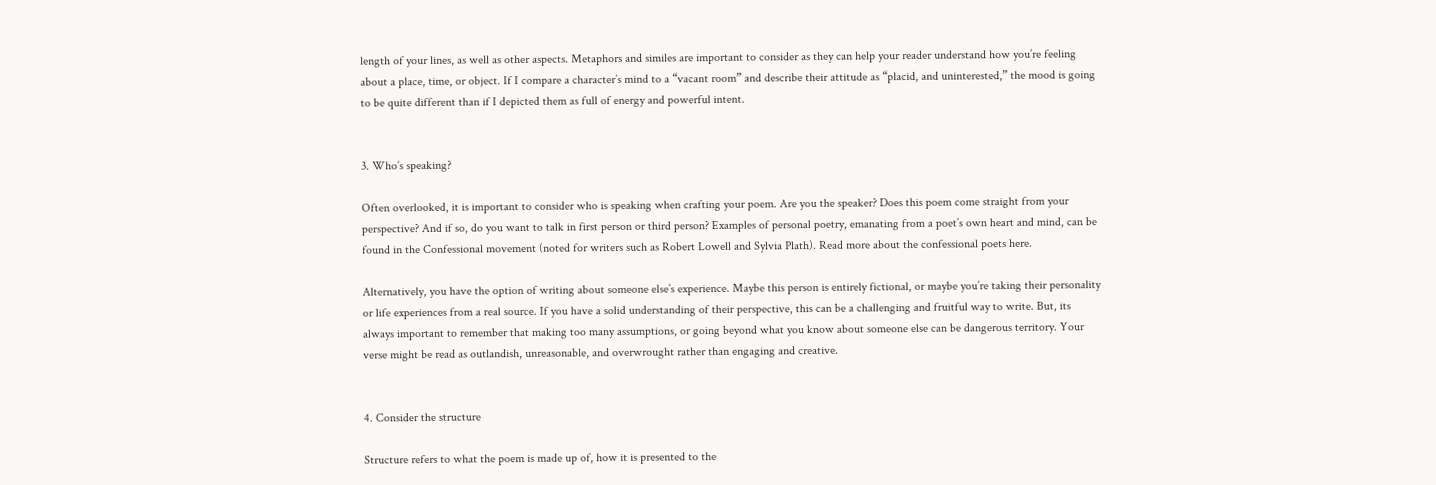length of your lines, as well as other aspects. Metaphors and similes are important to consider as they can help your reader understand how you’re feeling about a place, time, or object. If I compare a character’s mind to a “vacant room” and describe their attitude as “placid, and uninterested,” the mood is going to be quite different than if I depicted them as full of energy and powerful intent.


3. Who’s speaking?

Often overlooked, it is important to consider who is speaking when crafting your poem. Are you the speaker? Does this poem come straight from your perspective? And if so, do you want to talk in first person or third person? Examples of personal poetry, emanating from a poet’s own heart and mind, can be found in the Confessional movement (noted for writers such as Robert Lowell and Sylvia Plath). Read more about the confessional poets here.

Alternatively, you have the option of writing about someone else’s experience. Maybe this person is entirely fictional, or maybe you’re taking their personality or life experiences from a real source. If you have a solid understanding of their perspective, this can be a challenging and fruitful way to write. But, its always important to remember that making too many assumptions, or going beyond what you know about someone else can be dangerous territory. Your verse might be read as outlandish, unreasonable, and overwrought rather than engaging and creative.


4. Consider the structure

Structure refers to what the poem is made up of, how it is presented to the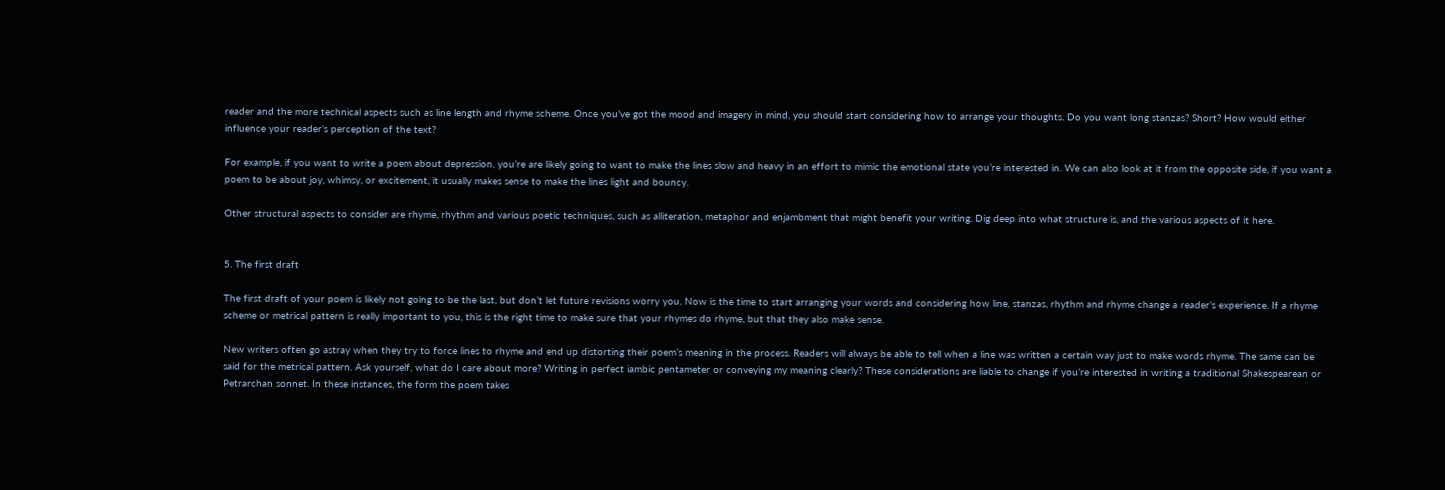reader and the more technical aspects such as line length and rhyme scheme. Once you’ve got the mood and imagery in mind, you should start considering how to arrange your thoughts. Do you want long stanzas? Short? How would either influence your reader’s perception of the text?

For example, if you want to write a poem about depression, you’re are likely going to want to make the lines slow and heavy in an effort to mimic the emotional state you’re interested in. We can also look at it from the opposite side, if you want a poem to be about joy, whimsy, or excitement, it usually makes sense to make the lines light and bouncy.

Other structural aspects to consider are rhyme, rhythm and various poetic techniques, such as alliteration, metaphor and enjambment that might benefit your writing. Dig deep into what structure is, and the various aspects of it here.


5. The first draft

The first draft of your poem is likely not going to be the last, but don’t let future revisions worry you. Now is the time to start arranging your words and considering how line, stanzas, rhythm and rhyme change a reader’s experience. If a rhyme scheme or metrical pattern is really important to you, this is the right time to make sure that your rhymes do rhyme, but that they also make sense.

New writers often go astray when they try to force lines to rhyme and end up distorting their poem’s meaning in the process. Readers will always be able to tell when a line was written a certain way just to make words rhyme. The same can be said for the metrical pattern. Ask yourself, what do I care about more? Writing in perfect iambic pentameter or conveying my meaning clearly? These considerations are liable to change if you’re interested in writing a traditional Shakespearean or Petrarchan sonnet. In these instances, the form the poem takes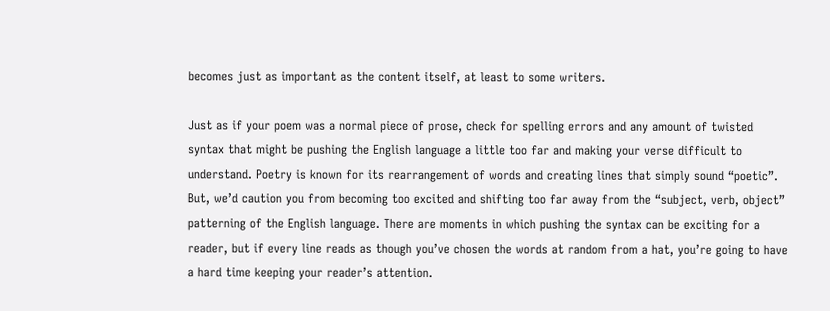becomes just as important as the content itself, at least to some writers.

Just as if your poem was a normal piece of prose, check for spelling errors and any amount of twisted syntax that might be pushing the English language a little too far and making your verse difficult to understand. Poetry is known for its rearrangement of words and creating lines that simply sound “poetic”. But, we’d caution you from becoming too excited and shifting too far away from the “subject, verb, object” patterning of the English language. There are moments in which pushing the syntax can be exciting for a reader, but if every line reads as though you’ve chosen the words at random from a hat, you’re going to have a hard time keeping your reader’s attention.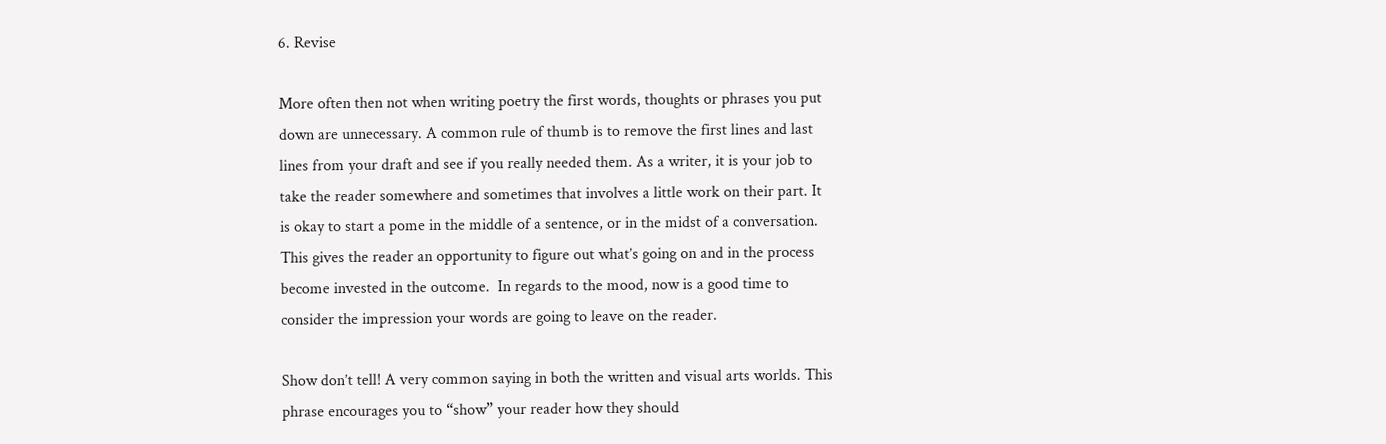6. Revise

More often then not when writing poetry the first words, thoughts or phrases you put down are unnecessary. A common rule of thumb is to remove the first lines and last lines from your draft and see if you really needed them. As a writer, it is your job to take the reader somewhere and sometimes that involves a little work on their part. It is okay to start a pome in the middle of a sentence, or in the midst of a conversation. This gives the reader an opportunity to figure out what’s going on and in the process become invested in the outcome.  In regards to the mood, now is a good time to consider the impression your words are going to leave on the reader.

Show don’t tell! A very common saying in both the written and visual arts worlds. This phrase encourages you to “show” your reader how they should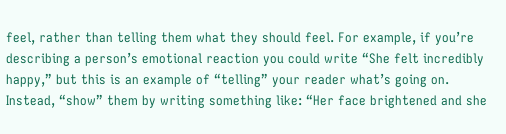feel, rather than telling them what they should feel. For example, if you’re describing a person’s emotional reaction you could write “She felt incredibly happy,” but this is an example of “telling” your reader what’s going on. Instead, “show” them by writing something like: “Her face brightened and she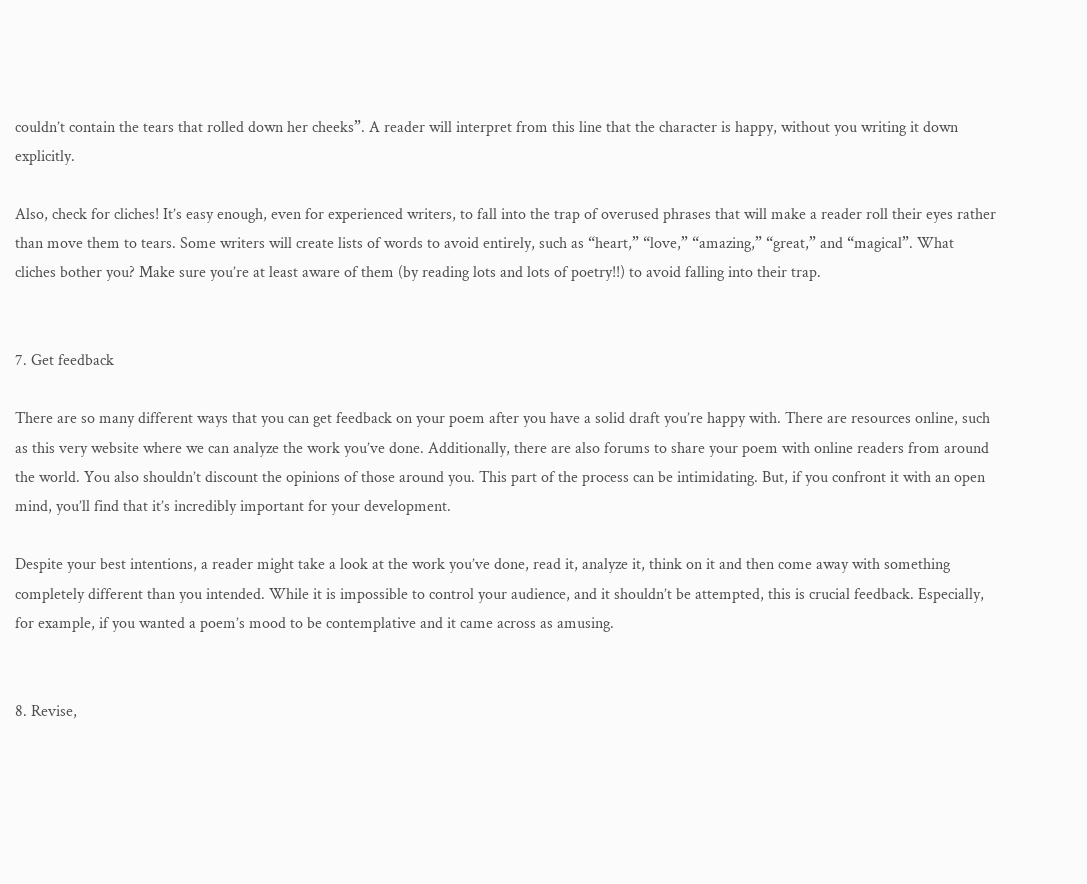couldn’t contain the tears that rolled down her cheeks”. A reader will interpret from this line that the character is happy, without you writing it down explicitly.

Also, check for cliches! It’s easy enough, even for experienced writers, to fall into the trap of overused phrases that will make a reader roll their eyes rather than move them to tears. Some writers will create lists of words to avoid entirely, such as “heart,” “love,” “amazing,” “great,” and “magical”. What cliches bother you? Make sure you’re at least aware of them (by reading lots and lots of poetry!!) to avoid falling into their trap.


7. Get feedback

There are so many different ways that you can get feedback on your poem after you have a solid draft you’re happy with. There are resources online, such as this very website where we can analyze the work you’ve done. Additionally, there are also forums to share your poem with online readers from around the world. You also shouldn’t discount the opinions of those around you. This part of the process can be intimidating. But, if you confront it with an open mind, you’ll find that it’s incredibly important for your development.

Despite your best intentions, a reader might take a look at the work you’ve done, read it, analyze it, think on it and then come away with something completely different than you intended. While it is impossible to control your audience, and it shouldn’t be attempted, this is crucial feedback. Especially, for example, if you wanted a poem’s mood to be contemplative and it came across as amusing.


8. Revise,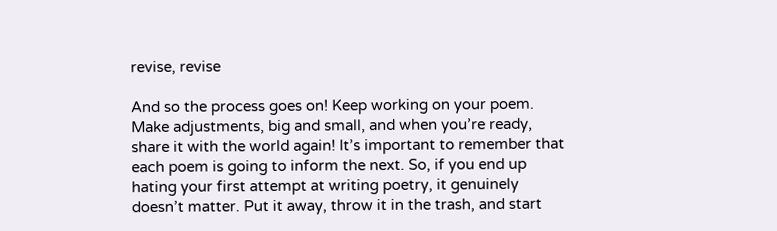revise, revise

And so the process goes on! Keep working on your poem. Make adjustments, big and small, and when you’re ready, share it with the world again! It’s important to remember that each poem is going to inform the next. So, if you end up hating your first attempt at writing poetry, it genuinely doesn’t matter. Put it away, throw it in the trash, and start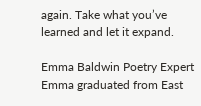again. Take what you’ve learned and let it expand.

Emma Baldwin Poetry Expert
Emma graduated from East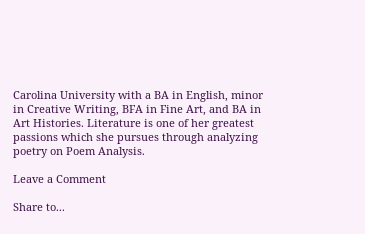Carolina University with a BA in English, minor in Creative Writing, BFA in Fine Art, and BA in Art Histories. Literature is one of her greatest passions which she pursues through analyzing poetry on Poem Analysis.

Leave a Comment

Share to...